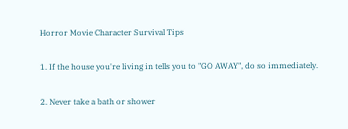Horror Movie Character Survival Tips

1. If the house you're living in tells you to "GO AWAY", do so immediately.

2. Never take a bath or shower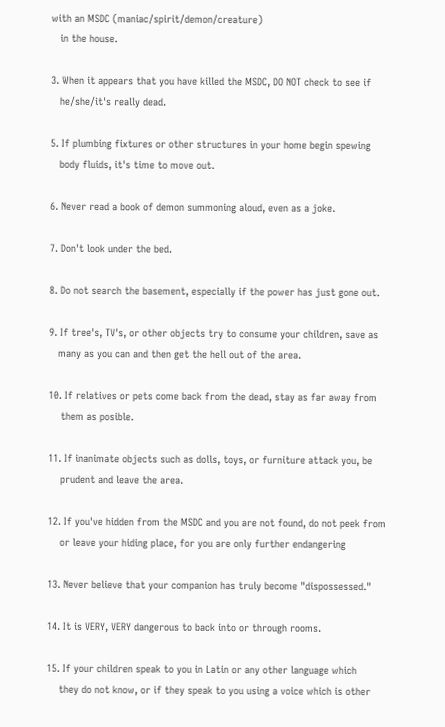with an MSDC (maniac/spirit/demon/creature)
   in the house.

3. When it appears that you have killed the MSDC, DO NOT check to see if
   he/she/it's really dead.

5. If plumbing fixtures or other structures in your home begin spewing
   body fluids, it's time to move out.

6. Never read a book of demon summoning aloud, even as a joke.

7. Don't look under the bed.

8. Do not search the basement, especially if the power has just gone out.

9. If tree's, TV's, or other objects try to consume your children, save as
   many as you can and then get the hell out of the area.

10. If relatives or pets come back from the dead, stay as far away from
    them as posible.

11. If inanimate objects such as dolls, toys, or furniture attack you, be
    prudent and leave the area.

12. If you've hidden from the MSDC and you are not found, do not peek from
    or leave your hiding place, for you are only further endangering

13. Never believe that your companion has truly become "dispossessed."

14. It is VERY, VERY dangerous to back into or through rooms.

15. If your children speak to you in Latin or any other language which
    they do not know, or if they speak to you using a voice which is other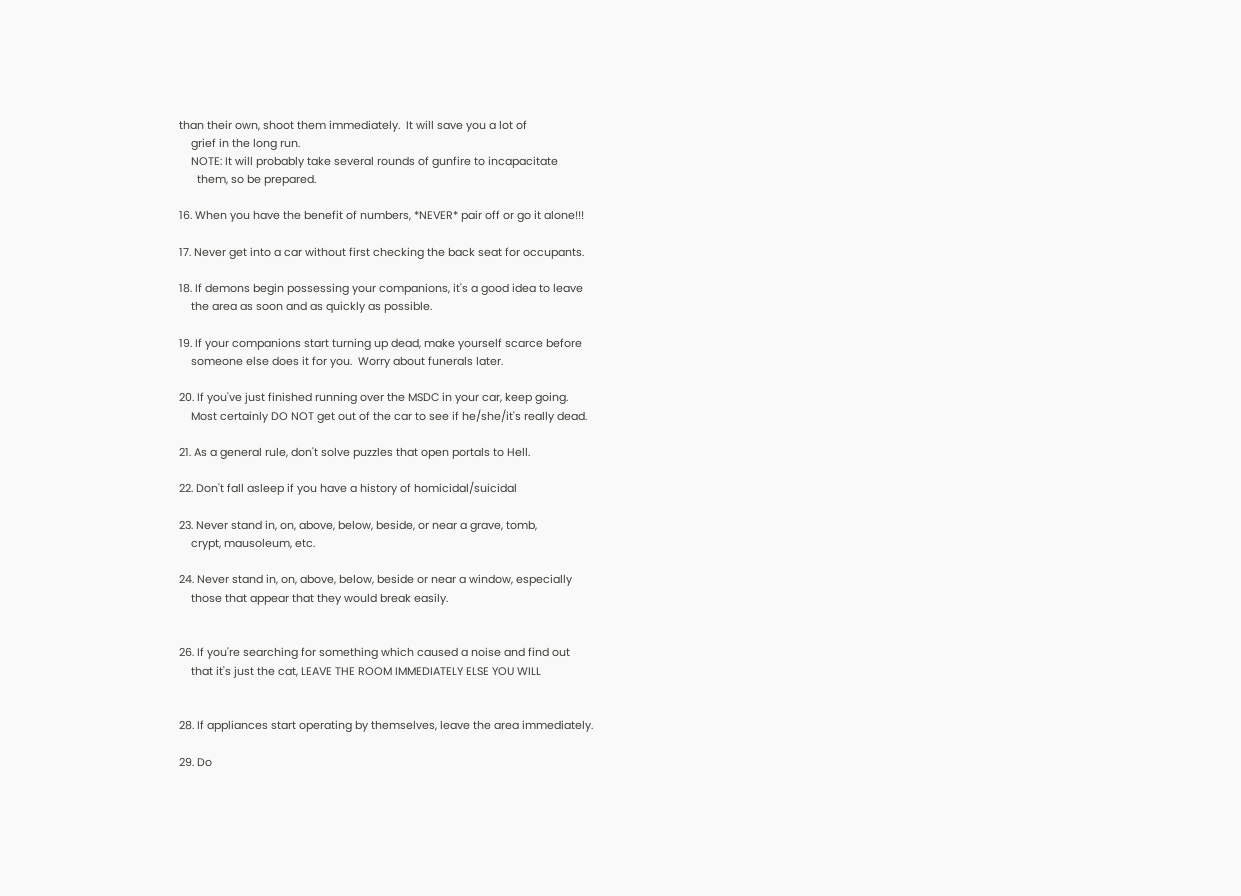than their own, shoot them immediately.  It will save you a lot of
    grief in the long run.
    NOTE: It will probably take several rounds of gunfire to incapacitate
      them, so be prepared.

16. When you have the benefit of numbers, *NEVER* pair off or go it alone!!!

17. Never get into a car without first checking the back seat for occupants.

18. If demons begin possessing your companions, it's a good idea to leave
    the area as soon and as quickly as possible.

19. If your companions start turning up dead, make yourself scarce before
    someone else does it for you.  Worry about funerals later.

20. If you've just finished running over the MSDC in your car, keep going.
    Most certainly DO NOT get out of the car to see if he/she/it's really dead.

21. As a general rule, don't solve puzzles that open portals to Hell.

22. Don't fall asleep if you have a history of homicidal/suicidal

23. Never stand in, on, above, below, beside, or near a grave, tomb,
    crypt, mausoleum, etc.

24. Never stand in, on, above, below, beside or near a window, especially
    those that appear that they would break easily.


26. If you're searching for something which caused a noise and find out
    that it's just the cat, LEAVE THE ROOM IMMEDIATELY ELSE YOU WILL


28. If appliances start operating by themselves, leave the area immediately.

29. Do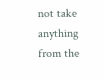not take anything from the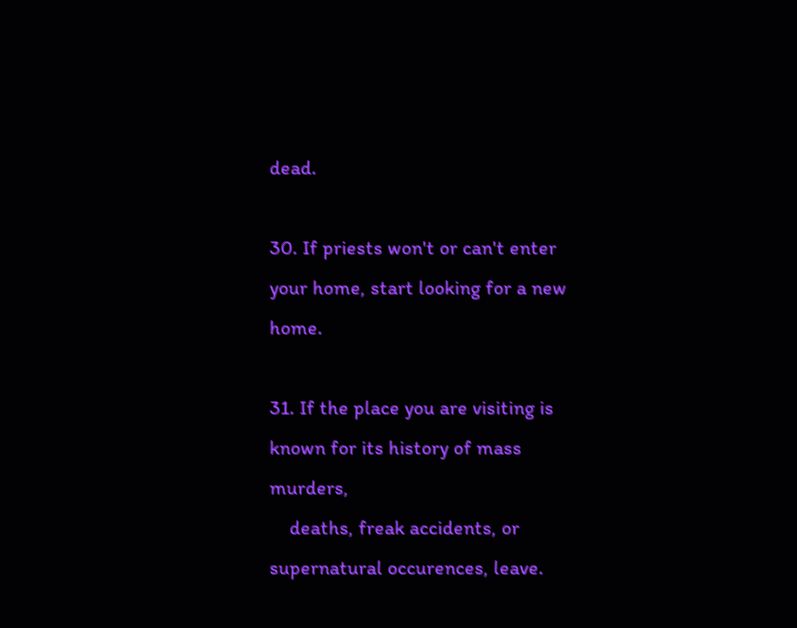dead.

30. If priests won't or can't enter your home, start looking for a new home.

31. If the place you are visiting is known for its history of mass murders,
    deaths, freak accidents, or supernatural occurences, leave.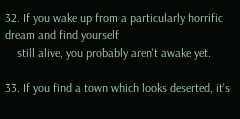32. If you wake up from a particularly horrific dream and find yourself
    still alive, you probably aren't awake yet.

33. If you find a town which looks deserted, it's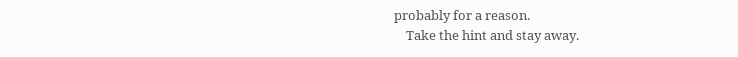probably for a reason.
    Take the hint and stay away.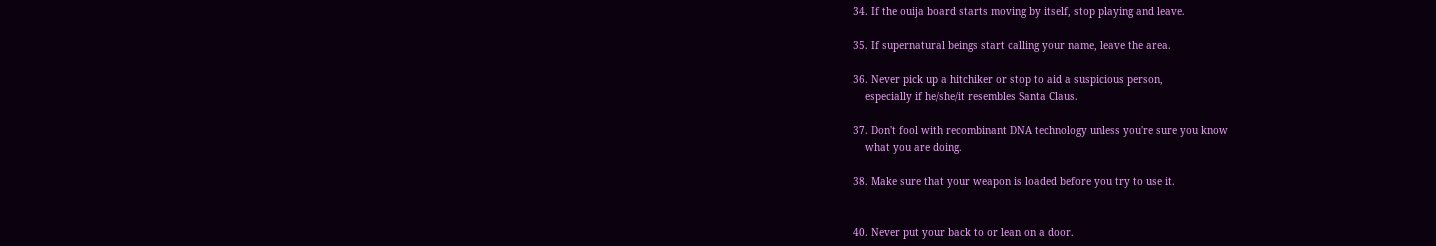34. If the ouija board starts moving by itself, stop playing and leave.

35. If supernatural beings start calling your name, leave the area.

36. Never pick up a hitchiker or stop to aid a suspicious person,
    especially if he/she/it resembles Santa Claus.

37. Don't fool with recombinant DNA technology unless you're sure you know
    what you are doing.

38. Make sure that your weapon is loaded before you try to use it.


40. Never put your back to or lean on a door.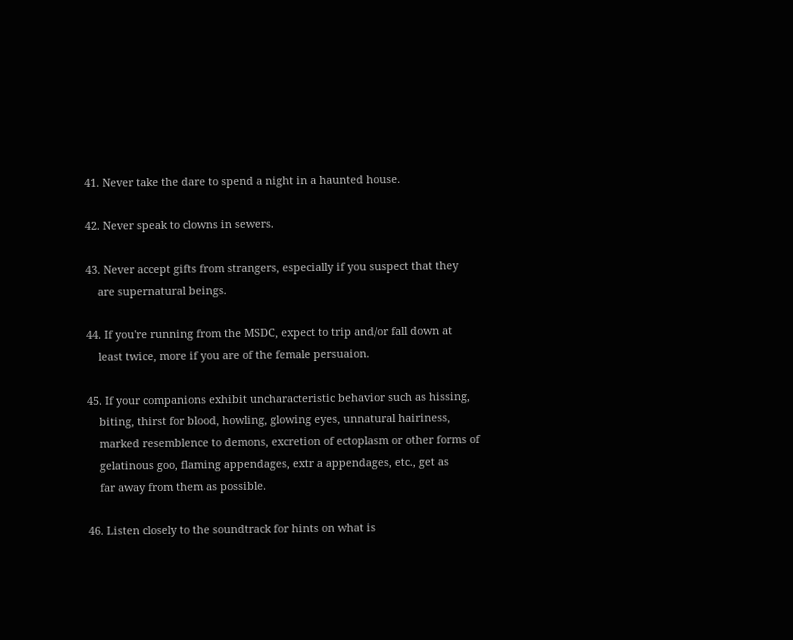41. Never take the dare to spend a night in a haunted house.

42. Never speak to clowns in sewers.

43. Never accept gifts from strangers, especially if you suspect that they
    are supernatural beings.

44. If you're running from the MSDC, expect to trip and/or fall down at
    least twice, more if you are of the female persuaion.

45. If your companions exhibit uncharacteristic behavior such as hissing,
    biting, thirst for blood, howling, glowing eyes, unnatural hairiness,
    marked resemblence to demons, excretion of ectoplasm or other forms of
    gelatinous goo, flaming appendages, extr a appendages, etc., get as
    far away from them as possible.

46. Listen closely to the soundtrack for hints on what is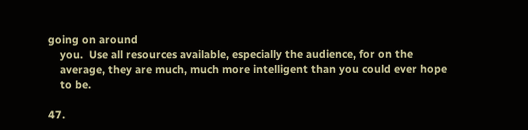going on around
    you.  Use all resources available, especially the audience, for on the
    average, they are much, much more intelligent than you could ever hope
    to be.

47.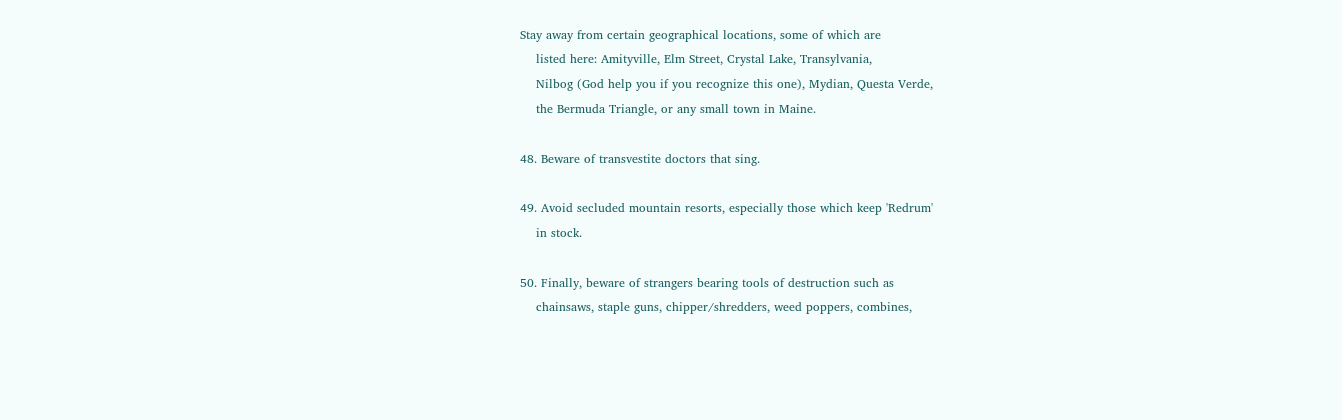Stay away from certain geographical locations, some of which are
    listed here: Amityville, Elm Street, Crystal Lake, Transylvania,
    Nilbog (God help you if you recognize this one), Mydian, Questa Verde,
    the Bermuda Triangle, or any small town in Maine.

48. Beware of transvestite doctors that sing.

49. Avoid secluded mountain resorts, especially those which keep 'Redrum'
    in stock.

50. Finally, beware of strangers bearing tools of destruction such as
    chainsaws, staple guns, chipper/shredders, weed poppers, combines,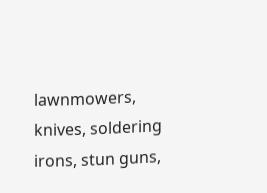lawnmowers, knives, soldering irons, stun guns,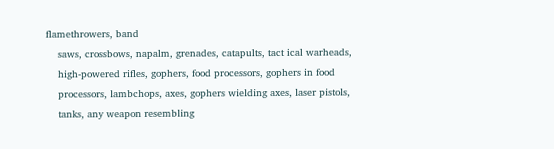flamethrowers, band
    saws, crossbows, napalm, grenades, catapults, tact ical warheads,
    high-powered rifles, gophers, food processors, gophers in food
    processors, lambchops, axes, gophers wielding axes, laser pistols,
    tanks, any weapon resembling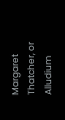Margaret Thatcher, or Alludium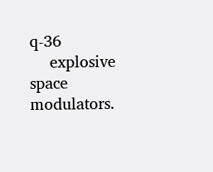q-36
    explosive space modulators.